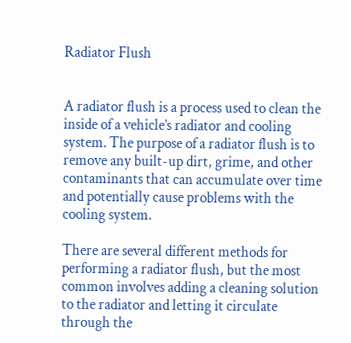Radiator Flush


A radiator flush is a process used to clean the inside of a vehicle’s radiator and cooling system. The purpose of a radiator flush is to remove any built-up dirt, grime, and other contaminants that can accumulate over time and potentially cause problems with the cooling system.

There are several different methods for performing a radiator flush, but the most common involves adding a cleaning solution to the radiator and letting it circulate through the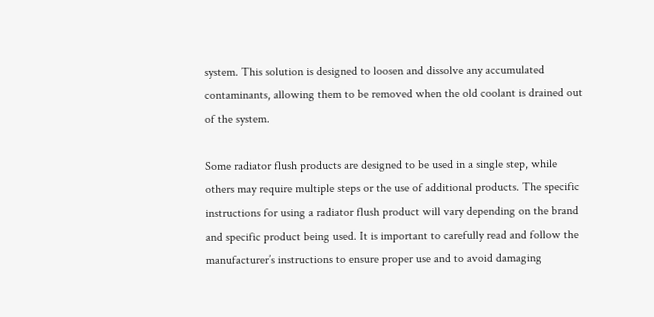system. This solution is designed to loosen and dissolve any accumulated contaminants, allowing them to be removed when the old coolant is drained out of the system.

Some radiator flush products are designed to be used in a single step, while others may require multiple steps or the use of additional products. The specific instructions for using a radiator flush product will vary depending on the brand and specific product being used. It is important to carefully read and follow the manufacturer’s instructions to ensure proper use and to avoid damaging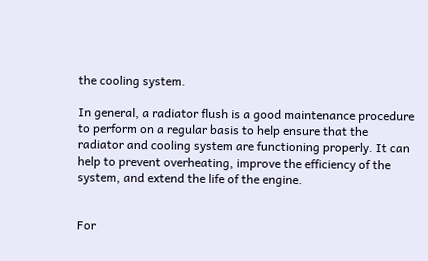the cooling system.

In general, a radiator flush is a good maintenance procedure to perform on a regular basis to help ensure that the radiator and cooling system are functioning properly. It can help to prevent overheating, improve the efficiency of the system, and extend the life of the engine.


For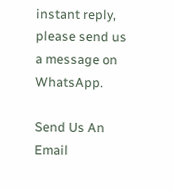instant reply, please send us a message on WhatsApp.

Send Us An Email